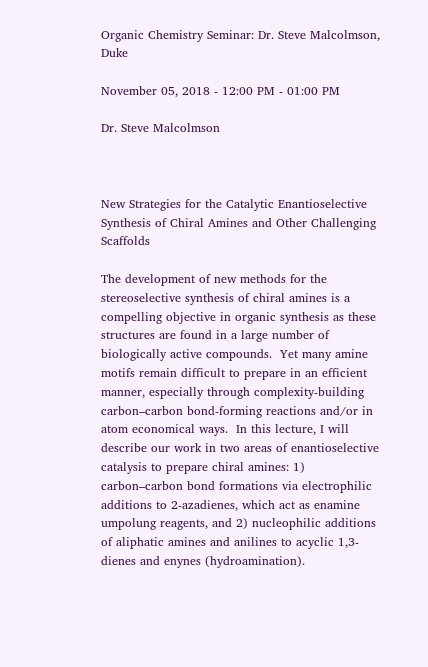Organic Chemistry Seminar: Dr. Steve Malcolmson, Duke

November 05, 2018 - 12:00 PM - 01:00 PM

Dr. Steve Malcolmson



New Strategies for the Catalytic Enantioselective Synthesis of Chiral Amines and Other Challenging Scaffolds

The development of new methods for the stereoselective synthesis of chiral amines is a compelling objective in organic synthesis as these structures are found in a large number of biologically active compounds.  Yet many amine motifs remain difficult to prepare in an efficient manner, especially through complexity-building carbon–carbon bond-forming reactions and/or in atom economical ways.  In this lecture, I will describe our work in two areas of enantioselective catalysis to prepare chiral amines: 1) carbon–carbon bond formations via electrophilic additions to 2-azadienes, which act as enamine umpolung reagents, and 2) nucleophilic additions of aliphatic amines and anilines to acyclic 1,3-dienes and enynes (hydroamination).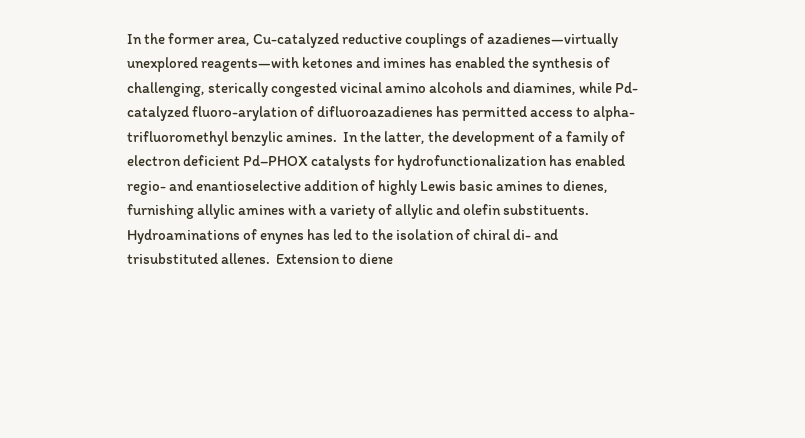In the former area, Cu-catalyzed reductive couplings of azadienes—virtually unexplored reagents—with ketones and imines has enabled the synthesis of challenging, sterically congested vicinal amino alcohols and diamines, while Pd-catalyzed fluoro-arylation of difluoroazadienes has permitted access to alpha-trifluoromethyl benzylic amines.  In the latter, the development of a family of electron deficient Pd–PHOX catalysts for hydrofunctionalization has enabled regio- and enantioselective addition of highly Lewis basic amines to dienes, furnishing allylic amines with a variety of allylic and olefin substituents.  Hydroaminations of enynes has led to the isolation of chiral di- and trisubstituted allenes.  Extension to diene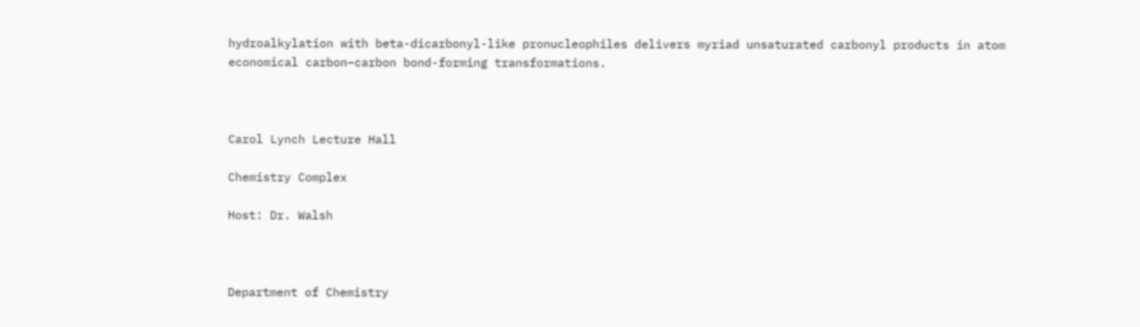hydroalkylation with beta-dicarbonyl-like pronucleophiles delivers myriad unsaturated carbonyl products in atom economical carbon–carbon bond-forming transformations.



Carol Lynch Lecture Hall

Chemistry Complex

Host: Dr. Walsh



Department of Chemistry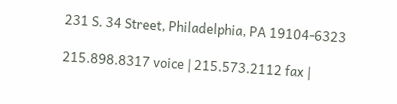231 S. 34 Street, Philadelphia, PA 19104-6323

215.898.8317 voice | 215.573.2112 fax |